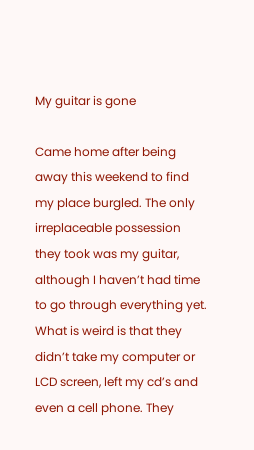My guitar is gone

Came home after being away this weekend to find my place burgled. The only irreplaceable possession they took was my guitar, although I haven’t had time to go through everything yet. What is weird is that they didn’t take my computer or LCD screen, left my cd’s and even a cell phone. They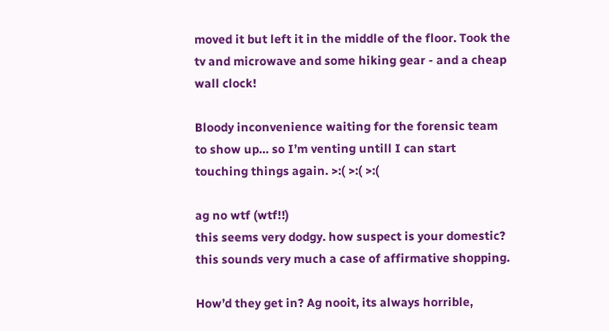moved it but left it in the middle of the floor. Took the tv and microwave and some hiking gear - and a cheap wall clock!

Bloody inconvenience waiting for the forensic team to show up… so I’m venting untill I can start touching things again. >:( >:( >:(

ag no wtf (wtf!!)
this seems very dodgy. how suspect is your domestic?
this sounds very much a case of affirmative shopping.

How’d they get in? Ag nooit, its always horrible,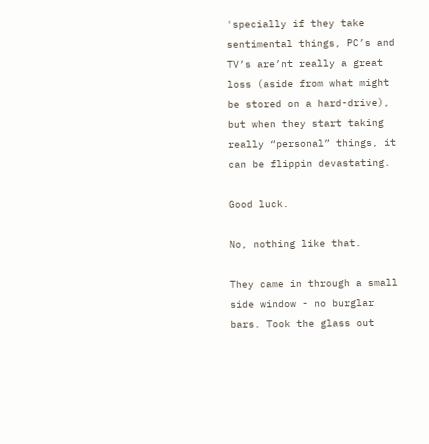'specially if they take sentimental things, PC’s and TV’s are’nt really a great loss (aside from what might be stored on a hard-drive), but when they start taking really “personal” things, it can be flippin devastating.

Good luck.

No, nothing like that.

They came in through a small side window - no burglar bars. Took the glass out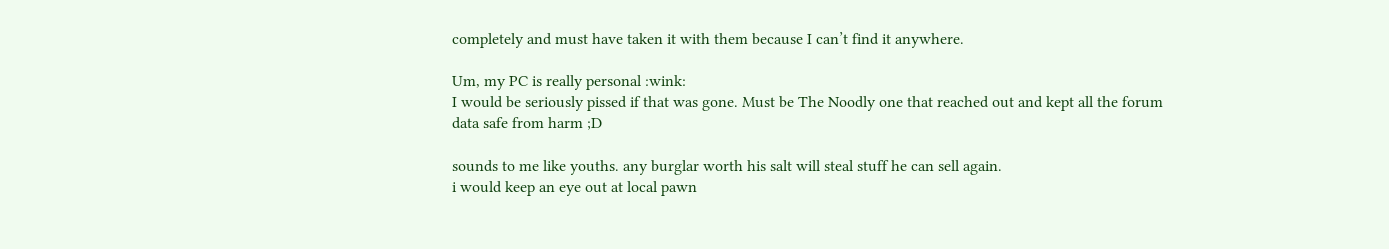completely and must have taken it with them because I can’t find it anywhere.

Um, my PC is really personal :wink:
I would be seriously pissed if that was gone. Must be The Noodly one that reached out and kept all the forum data safe from harm ;D

sounds to me like youths. any burglar worth his salt will steal stuff he can sell again.
i would keep an eye out at local pawn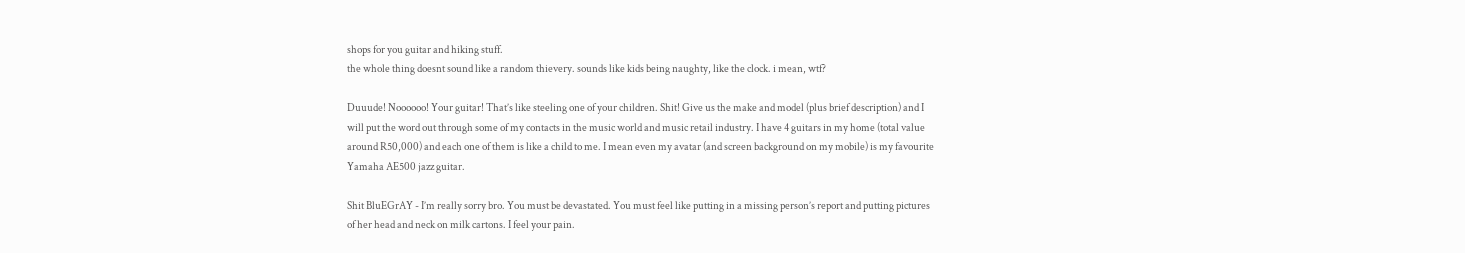shops for you guitar and hiking stuff.
the whole thing doesnt sound like a random thievery. sounds like kids being naughty, like the clock. i mean, wtf?

Duuude! Noooooo! Your guitar! That’s like steeling one of your children. Shit! Give us the make and model (plus brief description) and I will put the word out through some of my contacts in the music world and music retail industry. I have 4 guitars in my home (total value around R50,000) and each one of them is like a child to me. I mean even my avatar (and screen background on my mobile) is my favourite Yamaha AE500 jazz guitar.

Shit BluEGrAY - I’m really sorry bro. You must be devastated. You must feel like putting in a missing person’s report and putting pictures of her head and neck on milk cartons. I feel your pain.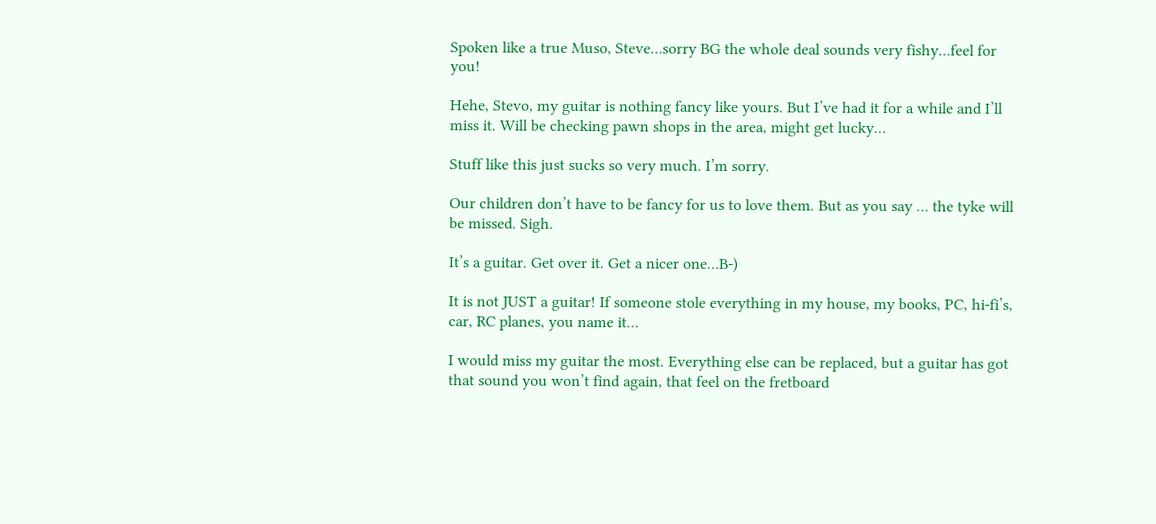Spoken like a true Muso, Steve…sorry BG the whole deal sounds very fishy…feel for you!

Hehe, Stevo, my guitar is nothing fancy like yours. But I’ve had it for a while and I’ll miss it. Will be checking pawn shops in the area, might get lucky…

Stuff like this just sucks so very much. I’m sorry.

Our children don’t have to be fancy for us to love them. But as you say … the tyke will be missed. Sigh.

It’s a guitar. Get over it. Get a nicer one…B-)

It is not JUST a guitar! If someone stole everything in my house, my books, PC, hi-fi’s, car, RC planes, you name it…

I would miss my guitar the most. Everything else can be replaced, but a guitar has got that sound you won’t find again, that feel on the fretboard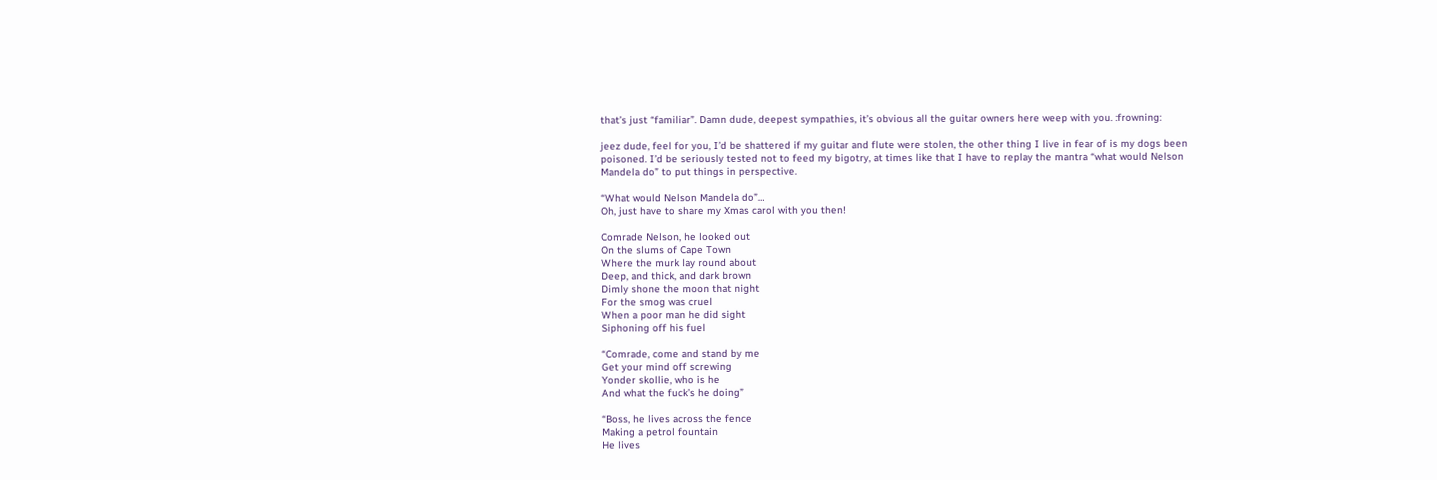that’s just “familiar”. Damn dude, deepest sympathies, it’s obvious all the guitar owners here weep with you. :frowning:

jeez dude, feel for you, I’d be shattered if my guitar and flute were stolen, the other thing I live in fear of is my dogs been poisoned. I’d be seriously tested not to feed my bigotry, at times like that I have to replay the mantra “what would Nelson Mandela do” to put things in perspective.

“What would Nelson Mandela do”…
Oh, just have to share my Xmas carol with you then!

Comrade Nelson, he looked out
On the slums of Cape Town
Where the murk lay round about
Deep, and thick, and dark brown
Dimly shone the moon that night
For the smog was cruel
When a poor man he did sight
Siphoning off his fuel

“Comrade, come and stand by me
Get your mind off screwing
Yonder skollie, who is he
And what the fuck’s he doing”

“Boss, he lives across the fence
Making a petrol fountain
He lives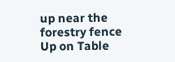up near the forestry fence
Up on Table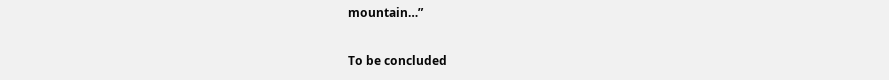mountain…”

To be concluded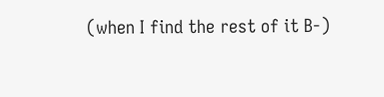(when I find the rest of it B-)